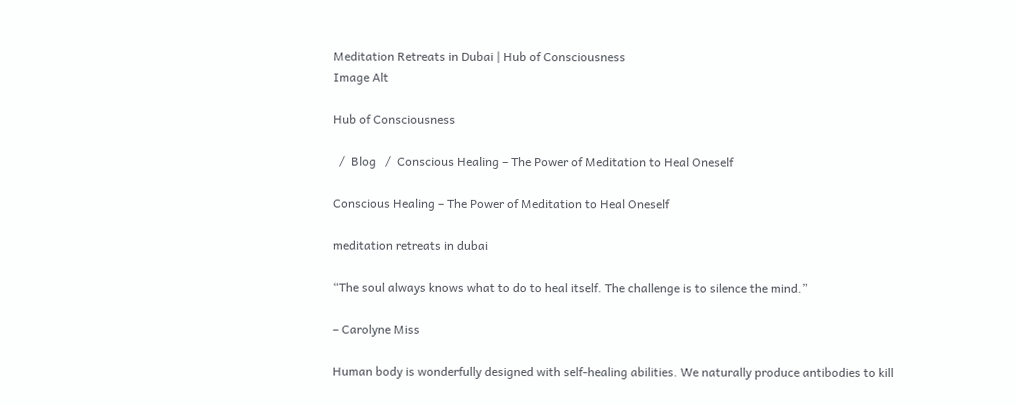Meditation Retreats in Dubai | Hub of Consciousness
Image Alt

Hub of Consciousness

  /  Blog   /  Conscious Healing – The Power of Meditation to Heal Oneself

Conscious Healing – The Power of Meditation to Heal Oneself

meditation retreats in dubai

“The soul always knows what to do to heal itself. The challenge is to silence the mind.”

– Carolyne Miss

Human body is wonderfully designed with self-healing abilities. We naturally produce antibodies to kill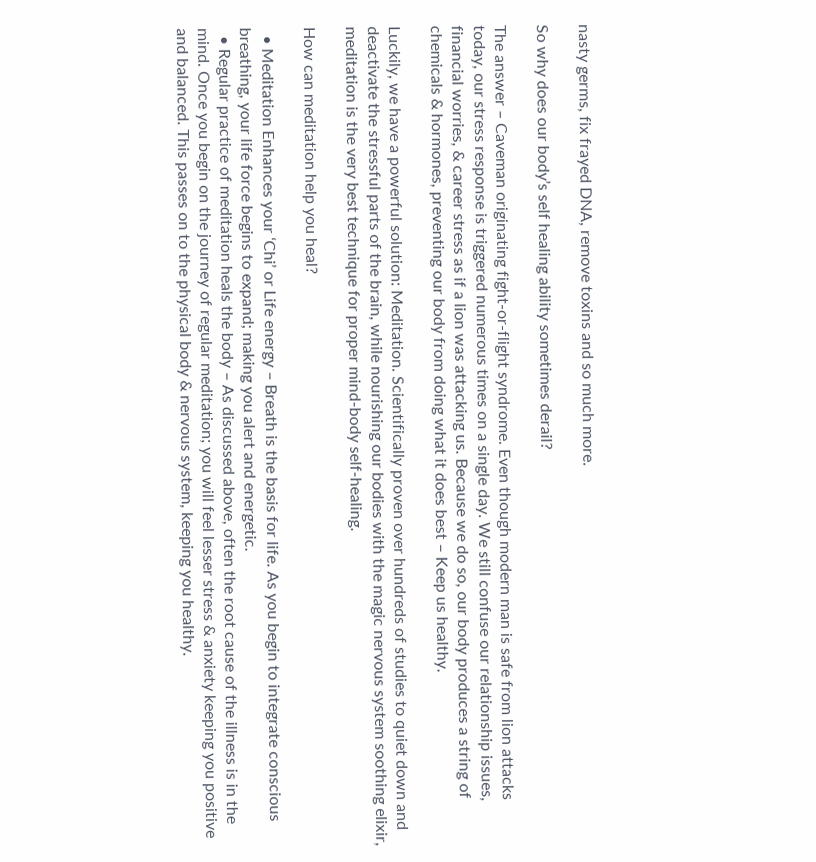nasty germs, fix frayed DNA, remove toxins and so much more.

So why does our body’s self healing ability sometimes derail?

The answer – Caveman originating fight-or-flight syndrome. Even though modern man is safe from lion attacks today, our stress response is triggered numerous times on a single day. We still confuse our relationship issues, financial worries, & career stress as if a lion was attacking us. Because we do so, our body produces a string of chemicals & hormones, preventing our body from doing what it does best – Keep us healthy.

Luckily, we have a powerful solution: Meditation. Scientifically proven over hundreds of studies to quiet down and deactivate the stressful parts of the brain, while nourishing our bodies with the magic nervous system soothing elixir, meditation is the very best technique for proper mind-body self-healing.

How can meditation help you heal?

  • Meditation Enhances your ‘Chi’ or Life energy – Breath is the basis for life. As you begin to integrate conscious breathing, your life force begins to expand; making you alert and energetic.
  • Regular practice of meditation heals the body – As discussed above, often the root cause of the illness is in the mind. Once you begin on the journey of regular meditation; you will feel lesser stress & anxiety keeping you positive and balanced. This passes on to the physical body & nervous system, keeping you healthy.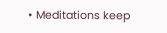• Meditations keep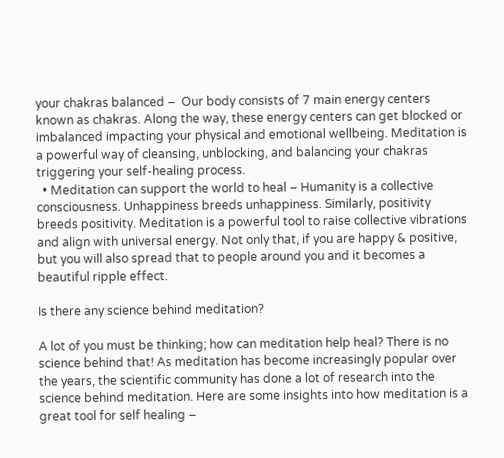your chakras balanced –  Our body consists of 7 main energy centers known as chakras. Along the way, these energy centers can get blocked or imbalanced impacting your physical and emotional wellbeing. Meditation is a powerful way of cleansing, unblocking, and balancing your chakras triggering your self-healing process.
  • Meditation can support the world to heal – Humanity is a collective consciousness. Unhappiness breeds unhappiness. Similarly, positivity breeds positivity. Meditation is a powerful tool to raise collective vibrations and align with universal energy. Not only that, if you are happy & positive, but you will also spread that to people around you and it becomes a beautiful ripple effect.

Is there any science behind meditation?

A lot of you must be thinking; how can meditation help heal? There is no science behind that! As meditation has become increasingly popular over the years, the scientific community has done a lot of research into the science behind meditation. Here are some insights into how meditation is a great tool for self healing –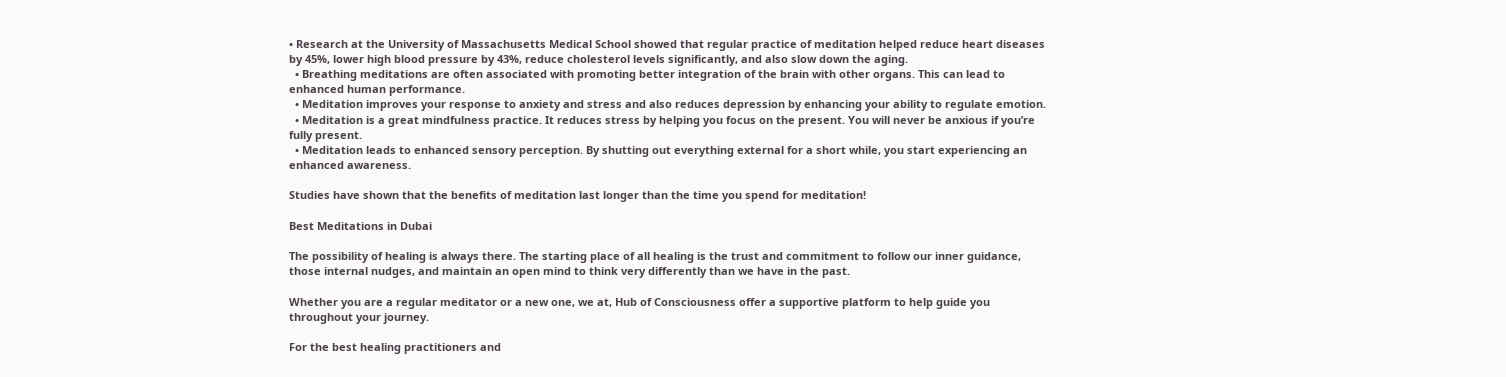• Research at the University of Massachusetts Medical School showed that regular practice of meditation helped reduce heart diseases by 45%, lower high blood pressure by 43%, reduce cholesterol levels significantly, and also slow down the aging.
  • Breathing meditations are often associated with promoting better integration of the brain with other organs. This can lead to enhanced human performance.
  • Meditation improves your response to anxiety and stress and also reduces depression by enhancing your ability to regulate emotion.
  • Meditation is a great mindfulness practice. It reduces stress by helping you focus on the present. You will never be anxious if you’re fully present.
  • Meditation leads to enhanced sensory perception. By shutting out everything external for a short while, you start experiencing an enhanced awareness.

Studies have shown that the benefits of meditation last longer than the time you spend for meditation!

Best Meditations in Dubai

The possibility of healing is always there. The starting place of all healing is the trust and commitment to follow our inner guidance, those internal nudges, and maintain an open mind to think very differently than we have in the past.

Whether you are a regular meditator or a new one, we at, Hub of Consciousness offer a supportive platform to help guide you throughout your journey.

For the best healing practitioners and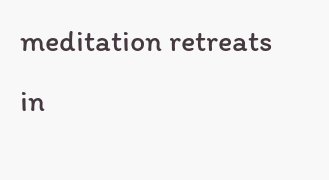meditation retreats in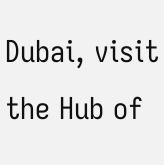Dubai, visit the Hub of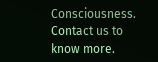Consciousness. Contact us to know more.